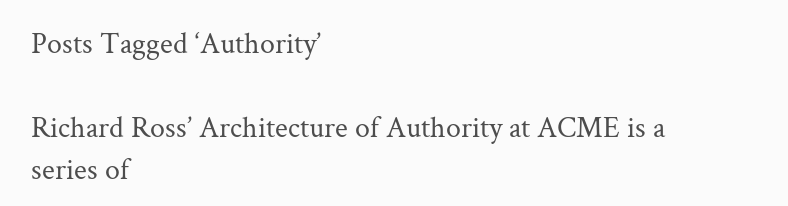Posts Tagged ‘Authority’

Richard Ross’ Architecture of Authority at ACME is a series of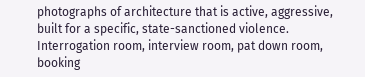photographs of architecture that is active, aggressive, built for a specific, state-sanctioned violence. Interrogation room, interview room, pat down room, booking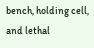bench, holding cell, and lethal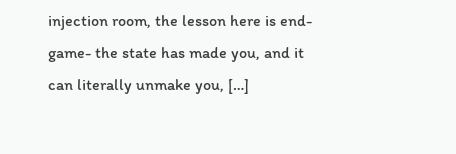injection room, the lesson here is end-game- the state has made you, and it can literally unmake you, […]